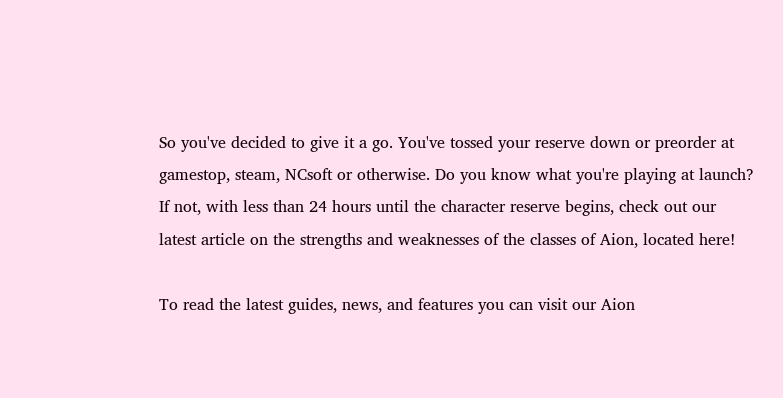So you've decided to give it a go. You've tossed your reserve down or preorder at gamestop, steam, NCsoft or otherwise. Do you know what you're playing at launch? If not, with less than 24 hours until the character reserve begins, check out our latest article on the strengths and weaknesses of the classes of Aion, located here!

To read the latest guides, news, and features you can visit our Aion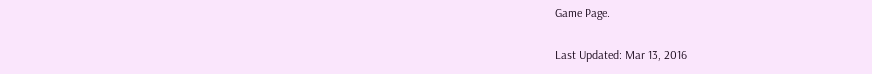Game Page.

Last Updated: Mar 13, 2016